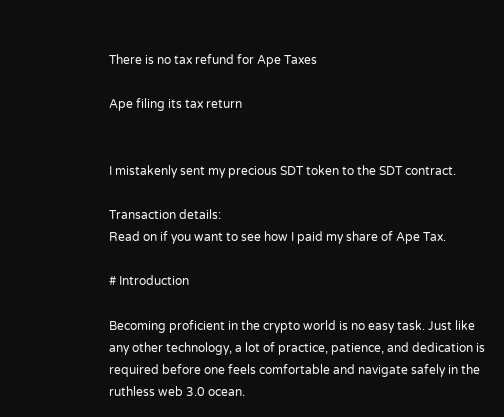There is no tax refund for Ape Taxes

Ape filing its tax return


I mistakenly sent my precious SDT token to the SDT contract.

Transaction details:
Read on if you want to see how I paid my share of Ape Tax.

# Introduction

Becoming proficient in the crypto world is no easy task. Just like any other technology, a lot of practice, patience, and dedication is required before one feels comfortable and navigate safely in the ruthless web 3.0 ocean.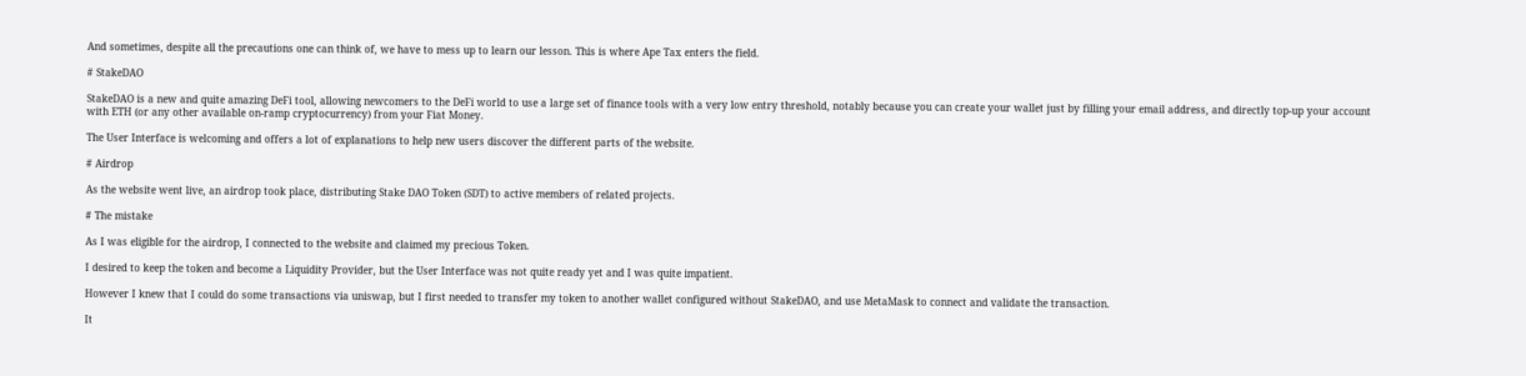And sometimes, despite all the precautions one can think of, we have to mess up to learn our lesson. This is where Ape Tax enters the field.

# StakeDAO

StakeDAO is a new and quite amazing DeFi tool, allowing newcomers to the DeFi world to use a large set of finance tools with a very low entry threshold, notably because you can create your wallet just by filling your email address, and directly top-up your account with ETH (or any other available on-ramp cryptocurrency) from your Fiat Money.

The User Interface is welcoming and offers a lot of explanations to help new users discover the different parts of the website.

# Airdrop

As the website went live, an airdrop took place, distributing Stake DAO Token (SDT) to active members of related projects.

# The mistake

As I was eligible for the airdrop, I connected to the website and claimed my precious Token.

I desired to keep the token and become a Liquidity Provider, but the User Interface was not quite ready yet and I was quite impatient.

However I knew that I could do some transactions via uniswap, but I first needed to transfer my token to another wallet configured without StakeDAO, and use MetaMask to connect and validate the transaction.

It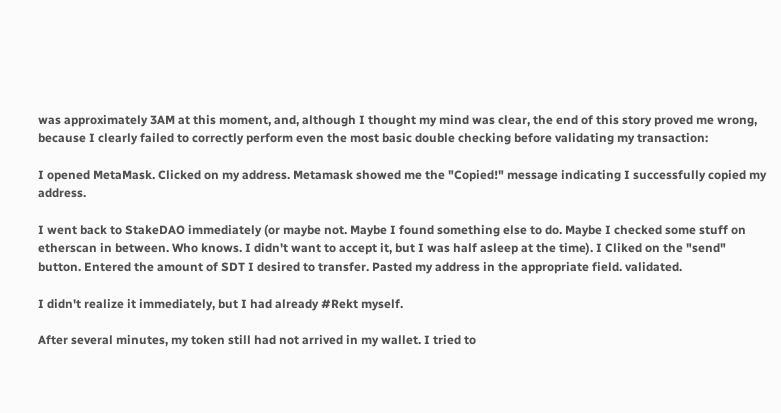was approximately 3AM at this moment, and, although I thought my mind was clear, the end of this story proved me wrong, because I clearly failed to correctly perform even the most basic double checking before validating my transaction:

I opened MetaMask. Clicked on my address. Metamask showed me the "Copied!" message indicating I successfully copied my address.

I went back to StakeDAO immediately (or maybe not. Maybe I found something else to do. Maybe I checked some stuff on etherscan in between. Who knows. I didn't want to accept it, but I was half asleep at the time). I Cliked on the "send" button. Entered the amount of SDT I desired to transfer. Pasted my address in the appropriate field. validated.

I didn't realize it immediately, but I had already #Rekt myself.

After several minutes, my token still had not arrived in my wallet. I tried to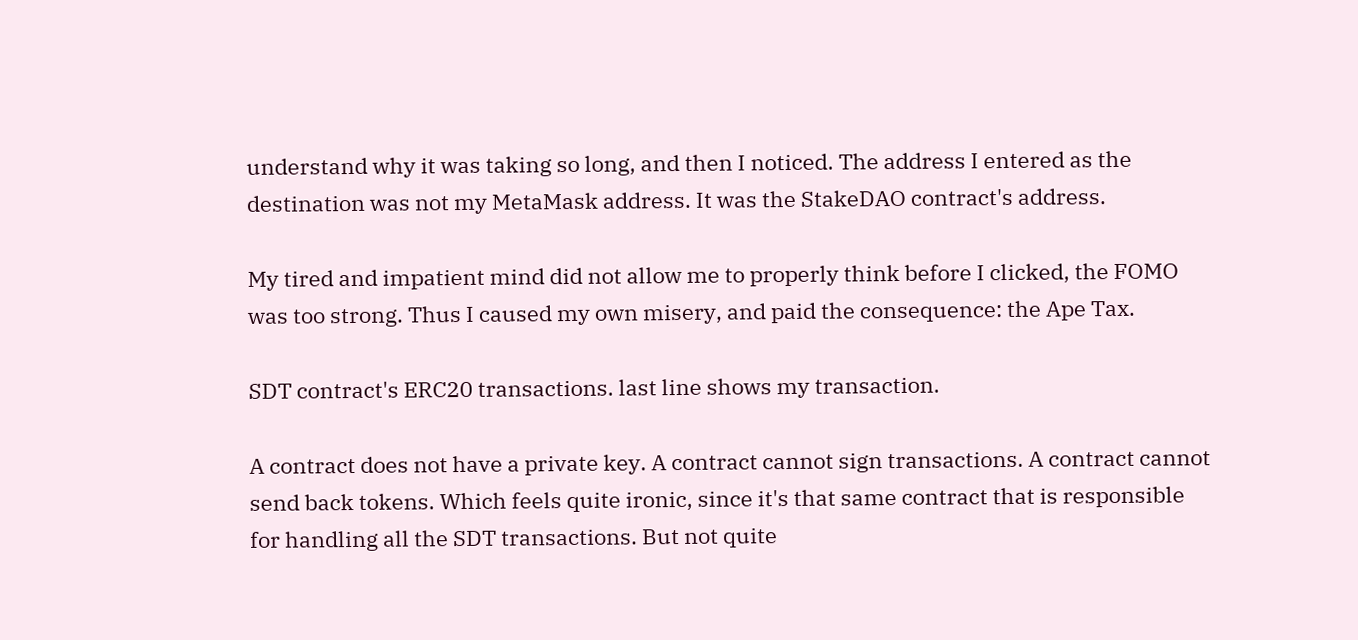understand why it was taking so long, and then I noticed. The address I entered as the destination was not my MetaMask address. It was the StakeDAO contract's address.

My tired and impatient mind did not allow me to properly think before I clicked, the FOMO was too strong. Thus I caused my own misery, and paid the consequence: the Ape Tax.

SDT contract's ERC20 transactions. last line shows my transaction.

A contract does not have a private key. A contract cannot sign transactions. A contract cannot send back tokens. Which feels quite ironic, since it's that same contract that is responsible for handling all the SDT transactions. But not quite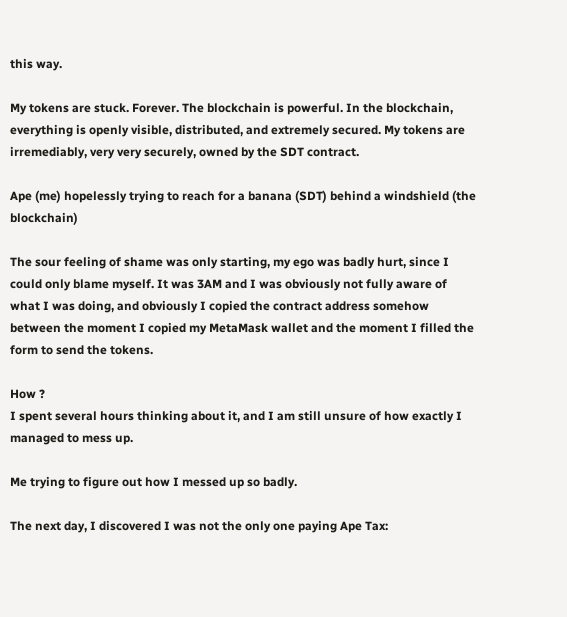this way.

My tokens are stuck. Forever. The blockchain is powerful. In the blockchain, everything is openly visible, distributed, and extremely secured. My tokens are irremediably, very very securely, owned by the SDT contract.

Ape (me) hopelessly trying to reach for a banana (SDT) behind a windshield (the blockchain)

The sour feeling of shame was only starting, my ego was badly hurt, since I could only blame myself. It was 3AM and I was obviously not fully aware of what I was doing, and obviously I copied the contract address somehow between the moment I copied my MetaMask wallet and the moment I filled the form to send the tokens.

How ?
I spent several hours thinking about it, and I am still unsure of how exactly I managed to mess up.

Me trying to figure out how I messed up so badly.

The next day, I discovered I was not the only one paying Ape Tax: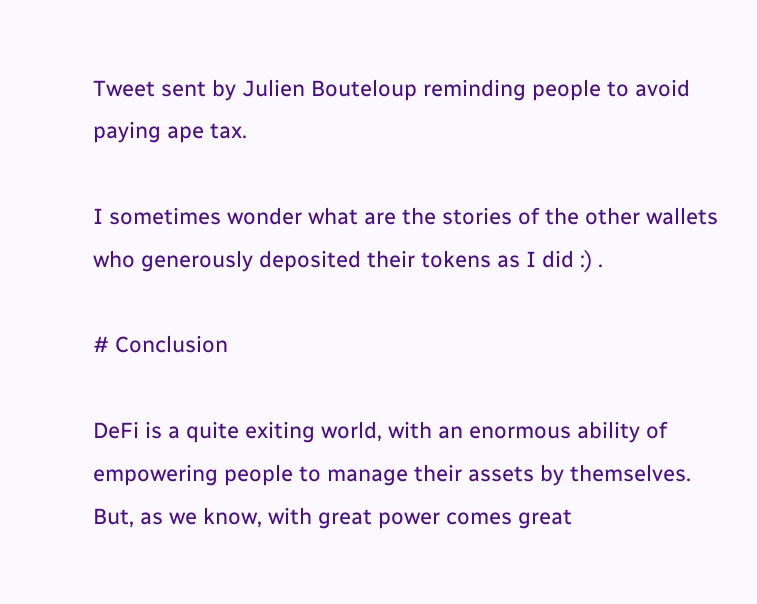Tweet sent by Julien Bouteloup reminding people to avoid paying ape tax.

I sometimes wonder what are the stories of the other wallets who generously deposited their tokens as I did :) .

# Conclusion

DeFi is a quite exiting world, with an enormous ability of empowering people to manage their assets by themselves. But, as we know, with great power comes great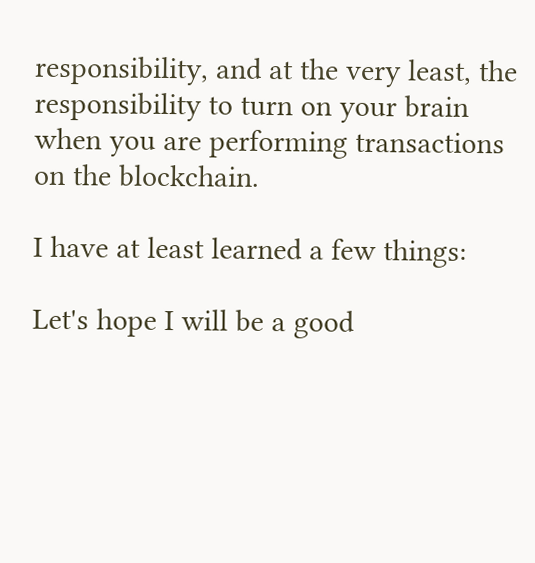responsibility, and at the very least, the responsibility to turn on your brain when you are performing transactions on the blockchain.

I have at least learned a few things:

Let's hope I will be a good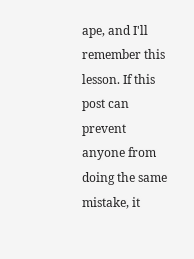ape, and I'll remember this lesson. If this post can prevent anyone from doing the same mistake, it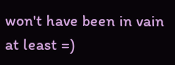won't have been in vain at least =)